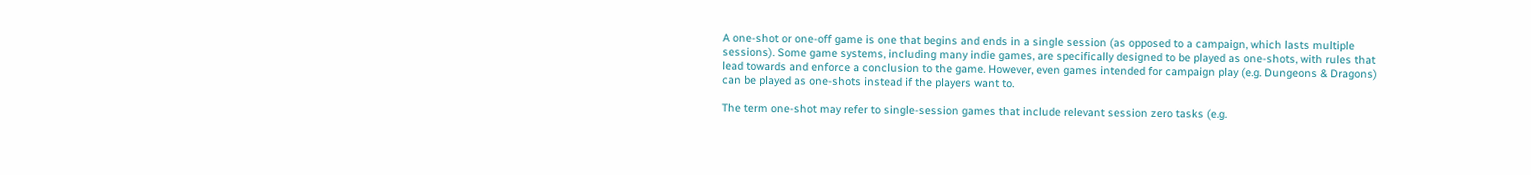A one-shot or one-off game is one that begins and ends in a single session (as opposed to a campaign, which lasts multiple sessions). Some game systems, including many indie games, are specifically designed to be played as one-shots, with rules that lead towards and enforce a conclusion to the game. However, even games intended for campaign play (e.g. Dungeons & Dragons) can be played as one-shots instead if the players want to.

The term one-shot may refer to single-session games that include relevant session zero tasks (e.g.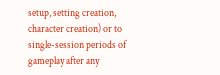setup, setting creation, character creation) or to single-session periods of gameplay after any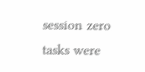session zero tasks were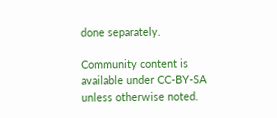done separately.

Community content is available under CC-BY-SA unless otherwise noted.